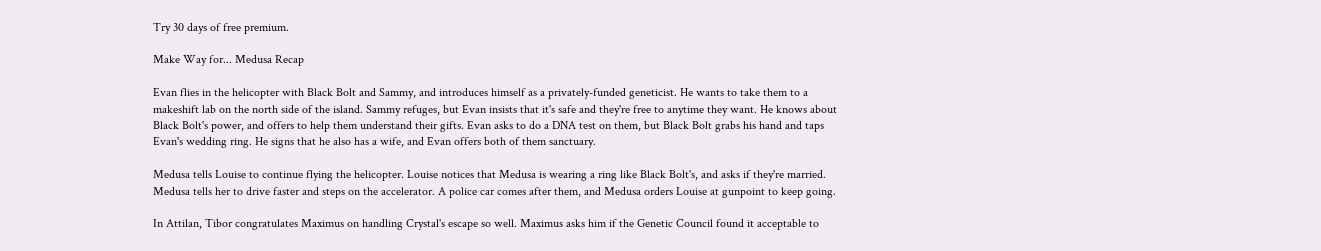Try 30 days of free premium.

Make Way for... Medusa Recap

Evan flies in the helicopter with Black Bolt and Sammy, and introduces himself as a privately-funded geneticist. He wants to take them to a makeshift lab on the north side of the island. Sammy refuges, but Evan insists that it's safe and they're free to anytime they want. He knows about Black Bolt's power, and offers to help them understand their gifts. Evan asks to do a DNA test on them, but Black Bolt grabs his hand and taps Evan's wedding ring. He signs that he also has a wife, and Evan offers both of them sanctuary.

Medusa tells Louise to continue flying the helicopter. Louise notices that Medusa is wearing a ring like Black Bolt's, and asks if they're married. Medusa tells her to drive faster and steps on the accelerator. A police car comes after them, and Medusa orders Louise at gunpoint to keep going.

In Attilan, Tibor congratulates Maximus on handling Crystal's escape so well. Maximus asks him if the Genetic Council found it acceptable to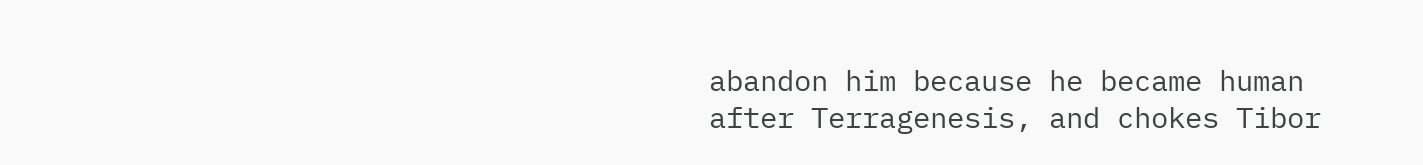abandon him because he became human after Terragenesis, and chokes Tibor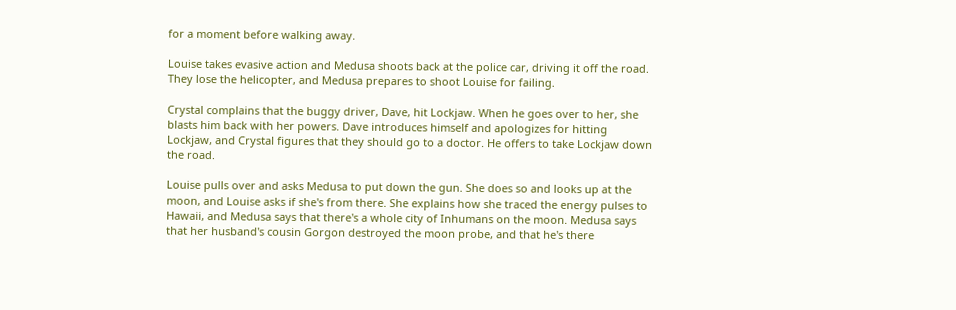for a moment before walking away.

Louise takes evasive action and Medusa shoots back at the police car, driving it off the road. They lose the helicopter, and Medusa prepares to shoot Louise for failing.

Crystal complains that the buggy driver, Dave, hit Lockjaw. When he goes over to her, she blasts him back with her powers. Dave introduces himself and apologizes for hitting Lockjaw, and Crystal figures that they should go to a doctor. He offers to take Lockjaw down the road.

Louise pulls over and asks Medusa to put down the gun. She does so and looks up at the moon, and Louise asks if she's from there. She explains how she traced the energy pulses to Hawaii, and Medusa says that there's a whole city of Inhumans on the moon. Medusa says that her husband's cousin Gorgon destroyed the moon probe, and that he's there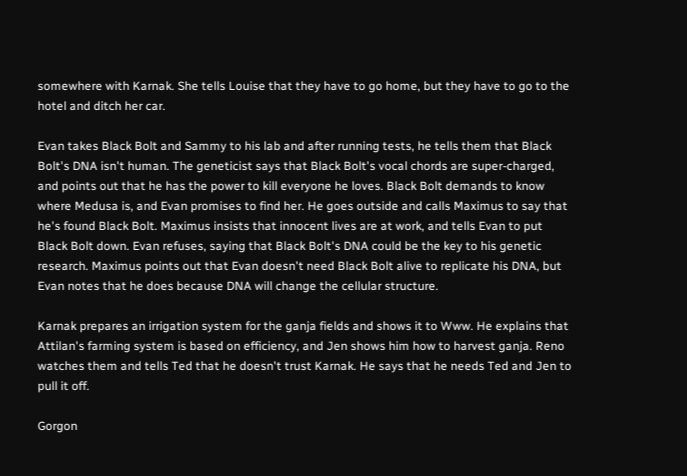somewhere with Karnak. She tells Louise that they have to go home, but they have to go to the hotel and ditch her car.

Evan takes Black Bolt and Sammy to his lab and after running tests, he tells them that Black Bolt's DNA isn't human. The geneticist says that Black Bolt's vocal chords are super-charged, and points out that he has the power to kill everyone he loves. Black Bolt demands to know where Medusa is, and Evan promises to find her. He goes outside and calls Maximus to say that he's found Black Bolt. Maximus insists that innocent lives are at work, and tells Evan to put Black Bolt down. Evan refuses, saying that Black Bolt's DNA could be the key to his genetic research. Maximus points out that Evan doesn't need Black Bolt alive to replicate his DNA, but Evan notes that he does because DNA will change the cellular structure.

Karnak prepares an irrigation system for the ganja fields and shows it to Www. He explains that Attilan's farming system is based on efficiency, and Jen shows him how to harvest ganja. Reno watches them and tells Ted that he doesn't trust Karnak. He says that he needs Ted and Jen to pull it off.

Gorgon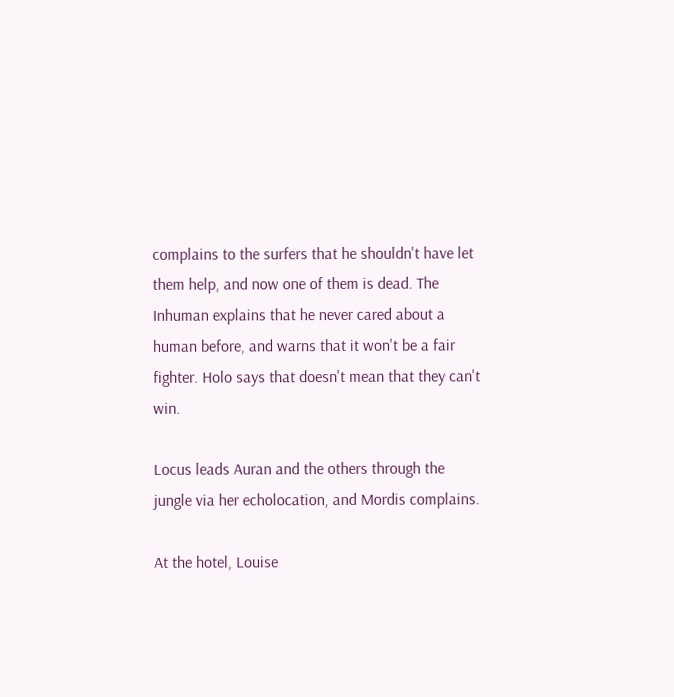complains to the surfers that he shouldn't have let them help, and now one of them is dead. The Inhuman explains that he never cared about a human before, and warns that it won't be a fair fighter. Holo says that doesn't mean that they can't win.

Locus leads Auran and the others through the jungle via her echolocation, and Mordis complains.

At the hotel, Louise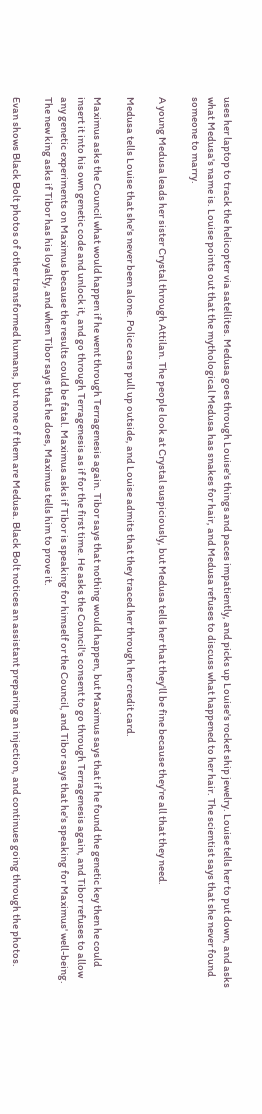uses her laptop to track the helicopter via satellites. Medusa goes through Louise's things and paces impatiently, and picks up Louise's rocket ship jewelry. Louise tells her to put down, and asks what Medusa's name is. Louise points out that the mythological Medusa has snakes for hair, and Medusa refuses to discuss what happened to her hair. The scientist says that she never found someone to marry.

A young Medusa leads her sister Crystal through Attilan. The people look at Crystal suspiciously, but Medusa tells her that they'll be fine because they're all that they need.

Medusa tells Louise that she's never been alone. Police cars pull up outside, and Louise admits that they traced her through her credit card.

Maximus asks the Council what would happen if he went through Terragenesis again. Tibor says that nothing would happen, but Maximus says that if he found the genetic key then he could insert it into his own genetic code and unlock it, and go through Terragenesis as if for the first time. He asks the Council's consent to go through Terragenesis again, and Tibor refuses to allow any genetic experiments on Maximus because the results could be fatal. Maximus asks if Tibor is speaking for himself or the Council, and Tibor says that he's speaking for Maximus' well-being. The new king asks if Tibor has his loyalty, and when Tibor says that he does, Maximus tells him to prove it.

Evan shows Black Bolt photos of other transformed humans, but none of them are Medusa. Black Bolt notices an assistant preparing an injection, and continues going through the photos.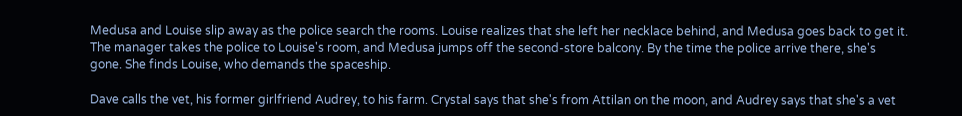Medusa and Louise slip away as the police search the rooms. Louise realizes that she left her necklace behind, and Medusa goes back to get it. The manager takes the police to Louise's room, and Medusa jumps off the second-store balcony. By the time the police arrive there, she's gone. She finds Louise, who demands the spaceship.

Dave calls the vet, his former girlfriend Audrey, to his farm. Crystal says that she's from Attilan on the moon, and Audrey says that she's a vet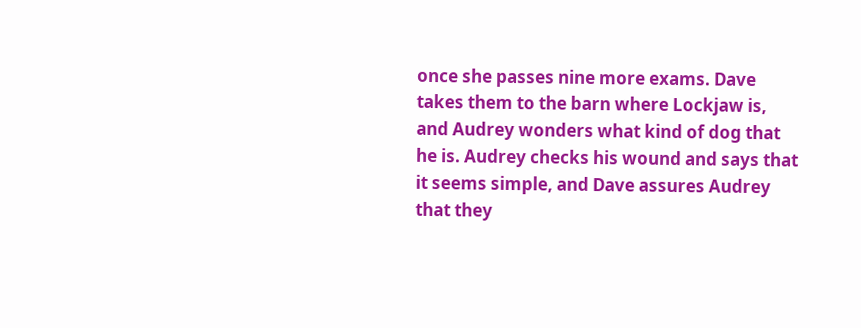once she passes nine more exams. Dave takes them to the barn where Lockjaw is, and Audrey wonders what kind of dog that he is. Audrey checks his wound and says that it seems simple, and Dave assures Audrey that they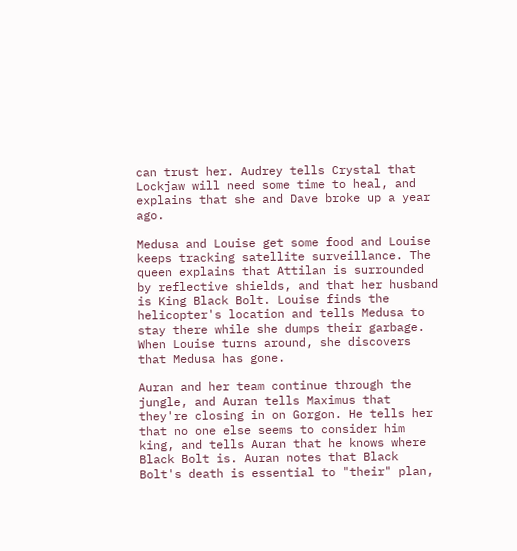can trust her. Audrey tells Crystal that Lockjaw will need some time to heal, and explains that she and Dave broke up a year ago.

Medusa and Louise get some food and Louise keeps tracking satellite surveillance. The queen explains that Attilan is surrounded by reflective shields, and that her husband is King Black Bolt. Louise finds the helicopter's location and tells Medusa to stay there while she dumps their garbage. When Louise turns around, she discovers that Medusa has gone.

Auran and her team continue through the jungle, and Auran tells Maximus that they're closing in on Gorgon. He tells her that no one else seems to consider him king, and tells Auran that he knows where Black Bolt is. Auran notes that Black Bolt's death is essential to "their" plan,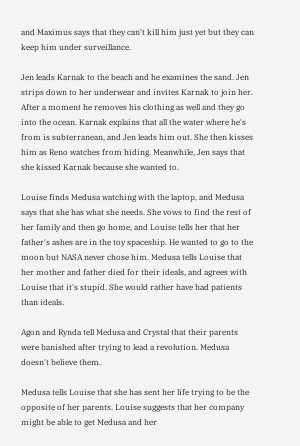and Maximus says that they can't kill him just yet but they can keep him under surveillance.

Jen leads Karnak to the beach and he examines the sand. Jen strips down to her underwear and invites Karnak to join her. After a moment he removes his clothing as well and they go into the ocean. Karnak explains that all the water where he's from is subterranean, and Jen leads him out. She then kisses him as Reno watches from hiding. Meanwhile, Jen says that she kissed Karnak because she wanted to.

Louise finds Medusa watching with the laptop, and Medusa says that she has what she needs. She vows to find the rest of her family and then go home, and Louise tells her that her father's ashes are in the toy spaceship. He wanted to go to the moon but NASA never chose him. Medusa tells Louise that her mother and father died for their ideals, and agrees with Louise that it's stupid. She would rather have had patients than ideals.

Agon and Rynda tell Medusa and Crystal that their parents were banished after trying to lead a revolution. Medusa doesn't believe them.

Medusa tells Louise that she has sent her life trying to be the opposite of her parents. Louise suggests that her company might be able to get Medusa and her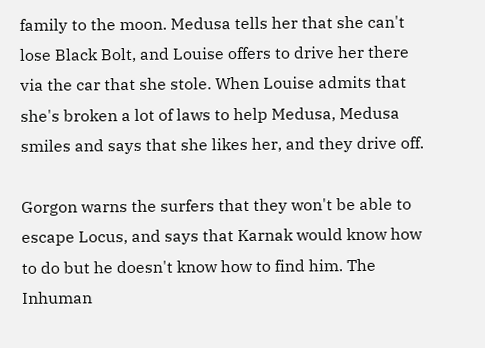family to the moon. Medusa tells her that she can't lose Black Bolt, and Louise offers to drive her there via the car that she stole. When Louise admits that she's broken a lot of laws to help Medusa, Medusa smiles and says that she likes her, and they drive off.

Gorgon warns the surfers that they won't be able to escape Locus, and says that Karnak would know how to do but he doesn't know how to find him. The Inhuman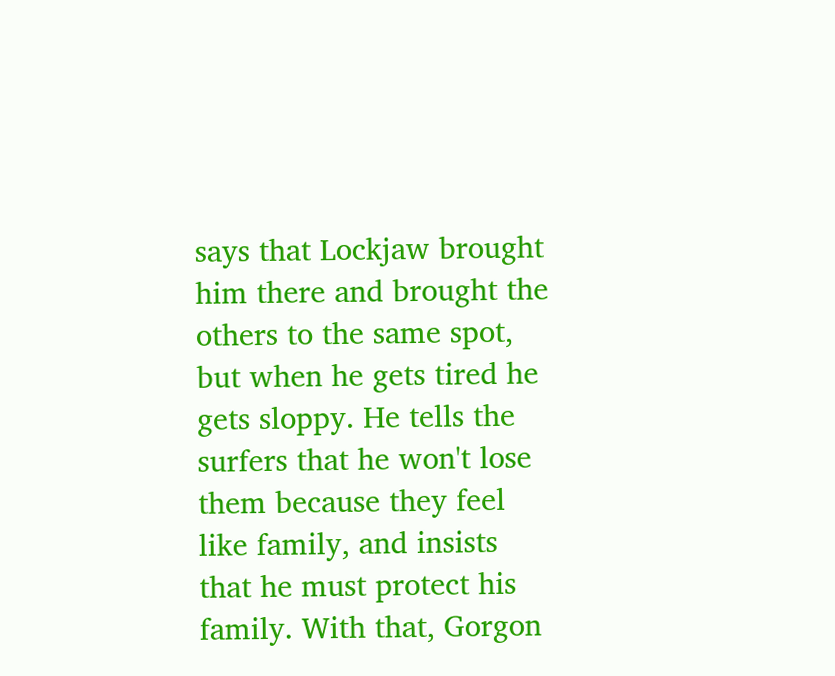says that Lockjaw brought him there and brought the others to the same spot, but when he gets tired he gets sloppy. He tells the surfers that he won't lose them because they feel like family, and insists that he must protect his family. With that, Gorgon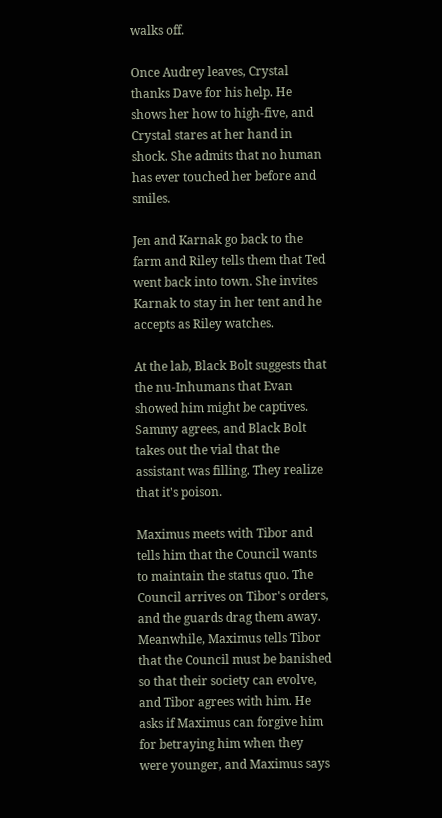walks off.

Once Audrey leaves, Crystal thanks Dave for his help. He shows her how to high-five, and Crystal stares at her hand in shock. She admits that no human has ever touched her before and smiles.

Jen and Karnak go back to the farm and Riley tells them that Ted went back into town. She invites Karnak to stay in her tent and he accepts as Riley watches.

At the lab, Black Bolt suggests that the nu-Inhumans that Evan showed him might be captives. Sammy agrees, and Black Bolt takes out the vial that the assistant was filling. They realize that it's poison.

Maximus meets with Tibor and tells him that the Council wants to maintain the status quo. The Council arrives on Tibor's orders, and the guards drag them away. Meanwhile, Maximus tells Tibor that the Council must be banished so that their society can evolve, and Tibor agrees with him. He asks if Maximus can forgive him for betraying him when they were younger, and Maximus says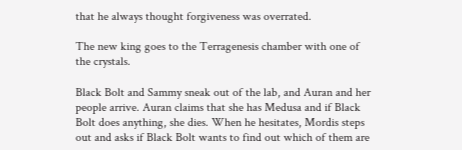that he always thought forgiveness was overrated.

The new king goes to the Terragenesis chamber with one of the crystals.

Black Bolt and Sammy sneak out of the lab, and Auran and her people arrive. Auran claims that she has Medusa and if Black Bolt does anything, she dies. When he hesitates, Mordis steps out and asks if Black Bolt wants to find out which of them are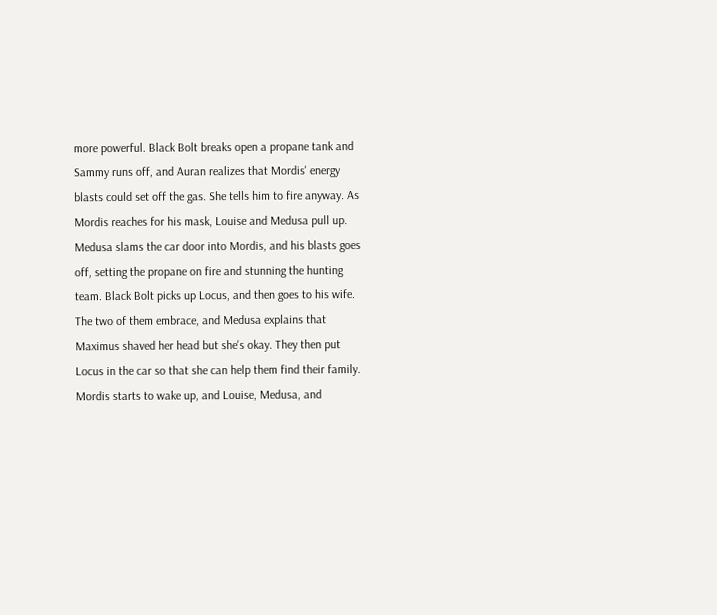more powerful. Black Bolt breaks open a propane tank and Sammy runs off, and Auran realizes that Mordis' energy blasts could set off the gas. She tells him to fire anyway. As Mordis reaches for his mask, Louise and Medusa pull up. Medusa slams the car door into Mordis, and his blasts goes off, setting the propane on fire and stunning the hunting team. Black Bolt picks up Locus, and then goes to his wife. The two of them embrace, and Medusa explains that Maximus shaved her head but she's okay. They then put Locus in the car so that she can help them find their family. Mordis starts to wake up, and Louise, Medusa, and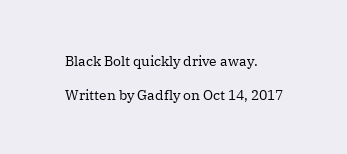Black Bolt quickly drive away.

Written by Gadfly on Oct 14, 2017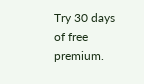Try 30 days of free premium.